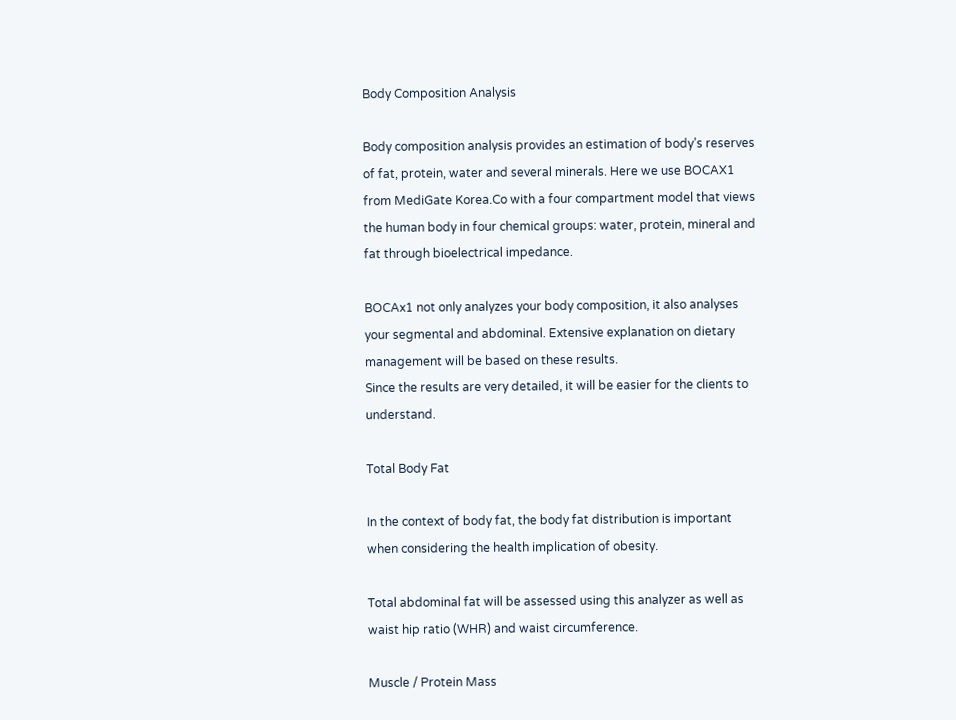Body Composition Analysis

Body composition analysis provides an estimation of body’s reserves of fat, protein, water and several minerals. Here we use BOCAX1 from MediGate Korea.Co with a four compartment model that views the human body in four chemical groups: water, protein, mineral and fat through bioelectrical impedance.

BOCAx1 not only analyzes your body composition, it also analyses your segmental and abdominal. Extensive explanation on dietary management will be based on these results.
Since the results are very detailed, it will be easier for the clients to understand.

Total Body Fat

In the context of body fat, the body fat distribution is important when considering the health implication of obesity.

Total abdominal fat will be assessed using this analyzer as well as waist hip ratio (WHR) and waist circumference.

Muscle / Protein Mass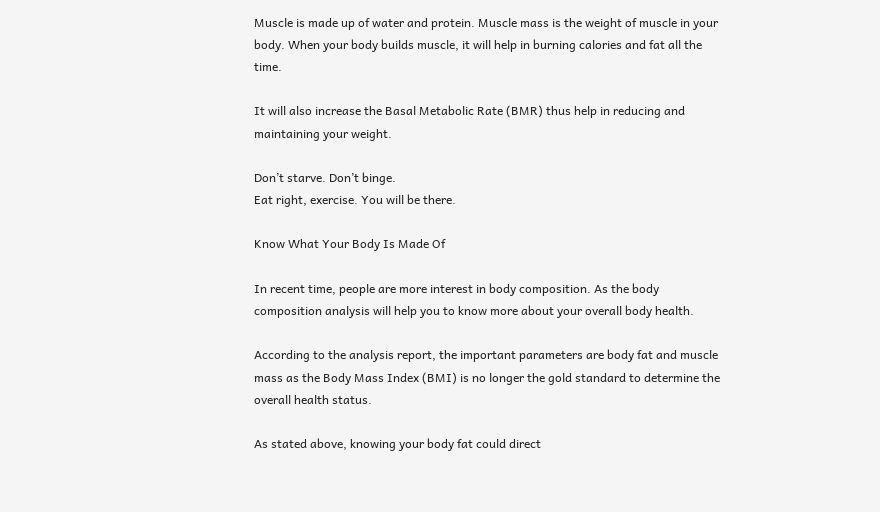Muscle is made up of water and protein. Muscle mass is the weight of muscle in your body. When your body builds muscle, it will help in burning calories and fat all the time.

It will also increase the Basal Metabolic Rate (BMR) thus help in reducing and maintaining your weight.

Don’t starve. Don’t binge.
Eat right, exercise. You will be there.

Know What Your Body Is Made Of

In recent time, people are more interest in body composition. As the body composition analysis will help you to know more about your overall body health.

According to the analysis report, the important parameters are body fat and muscle mass as the Body Mass Index (BMI) is no longer the gold standard to determine the overall health status.

As stated above, knowing your body fat could direct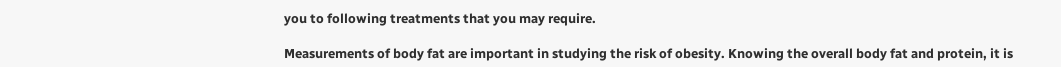you to following treatments that you may require.

Measurements of body fat are important in studying the risk of obesity. Knowing the overall body fat and protein, it is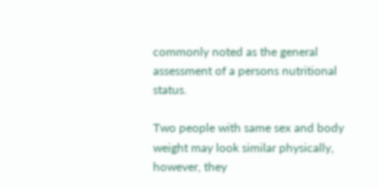commonly noted as the general assessment of a persons nutritional status.

Two people with same sex and body weight may look similar physically, however, they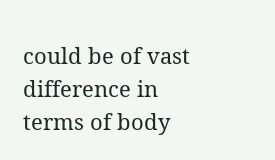could be of vast difference in terms of body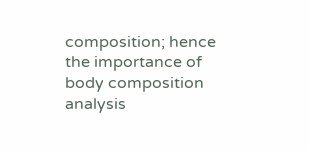composition; hence the importance of body composition analysis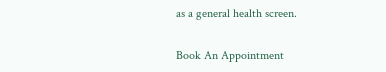as a general health screen.

Book An Appointment